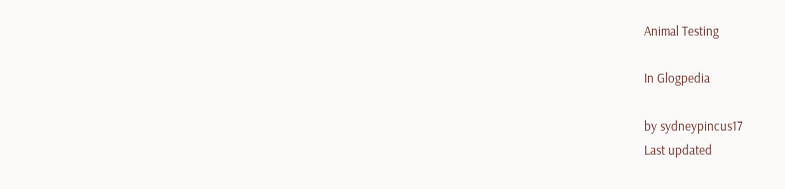Animal Testing

In Glogpedia

by sydneypincus17
Last updated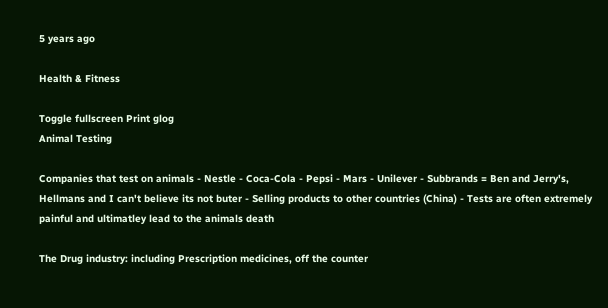5 years ago

Health & Fitness

Toggle fullscreen Print glog
Animal Testing

Companies that test on animals - Nestle - Coca-Cola - Pepsi - Mars - Unilever - Subbrands = Ben and Jerry's, Hellmans and I can't believe its not buter - Selling products to other countries (China) - Tests are often extremely painful and ultimatley lead to the animals death

The Drug industry: including Prescription medicines, off the counter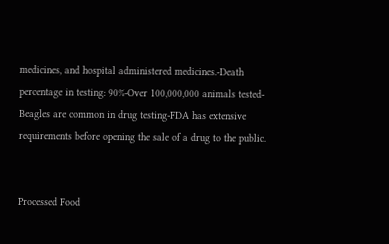medicines, and hospital administered medicines.-Death percentage in testing: 90%-Over 100,000,000 animals tested-Beagles are common in drug testing-FDA has extensive requirements before opening the sale of a drug to the public.


Processed Food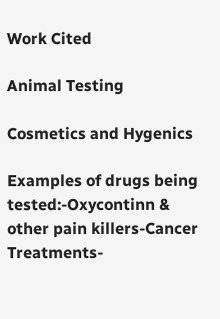Work Cited

Animal Testing

Cosmetics and Hygenics

Examples of drugs being tested:-Oxycontinn & other pain killers-Cancer Treatments-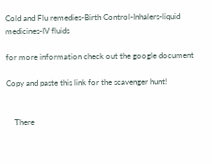Cold and Flu remedies-Birth Control-Inhalers-liquid medicines-IV fluids

for more information check out the google document

Copy and paste this link for the scavenger hunt!


    There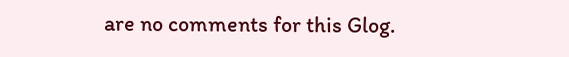are no comments for this Glog.